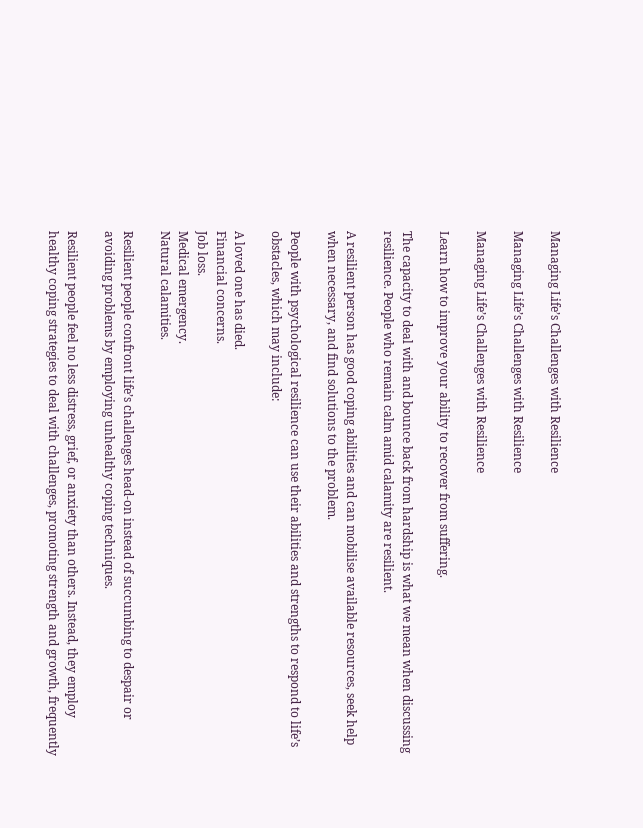Managing Life’s Challenges with Resilience

Managing Life’s Challenges with Resilience

Managing Life’s Challenges with Resilience

Learn how to improve your ability to recover from suffering.

The capacity to deal with and bounce back from hardship is what we mean when discussing resilience. People who remain calm amid calamity are resilient.

A resilient person has good coping abilities and can mobilise available resources, seek help when necessary, and find solutions to the problem.

People with psychological resilience can use their abilities and strengths to respond to life’s obstacles, which may include:

A loved one has died.
Financial concerns.
Job loss.
Medical emergency.
Natural calamities.

Resilient people confront life’s challenges head-on instead of succumbing to despair or avoiding problems by employing unhealthy coping techniques.

Resilient people feel no less distress, grief, or anxiety than others. Instead, they employ healthy coping strategies to deal with challenges, promoting strength and growth, frequently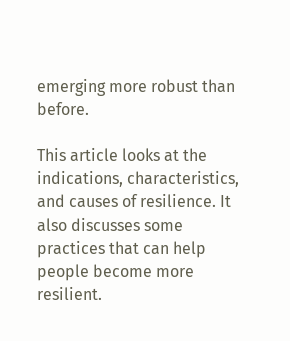emerging more robust than before.

This article looks at the indications, characteristics, and causes of resilience. It also discusses some practices that can help people become more resilient.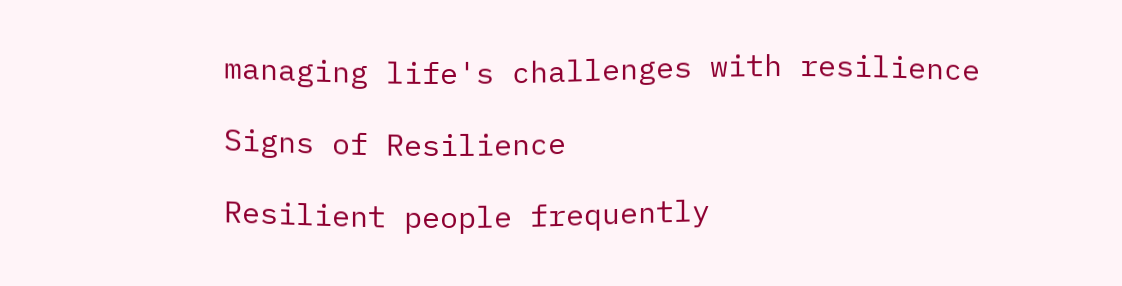managing life's challenges with resilience

Signs of Resilience

Resilient people frequently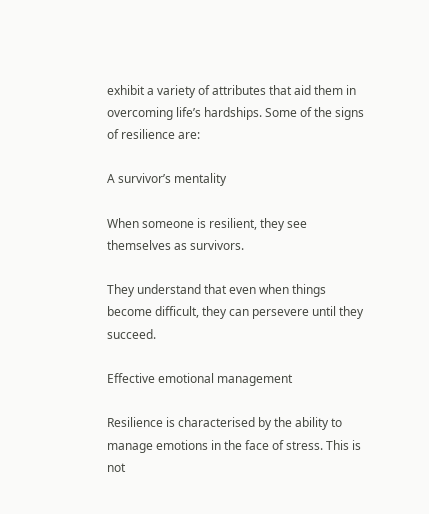exhibit a variety of attributes that aid them in overcoming life’s hardships. Some of the signs of resilience are:

A survivor’s mentality

When someone is resilient, they see themselves as survivors.

They understand that even when things become difficult, they can persevere until they succeed.

Effective emotional management

Resilience is characterised by the ability to manage emotions in the face of stress. This is not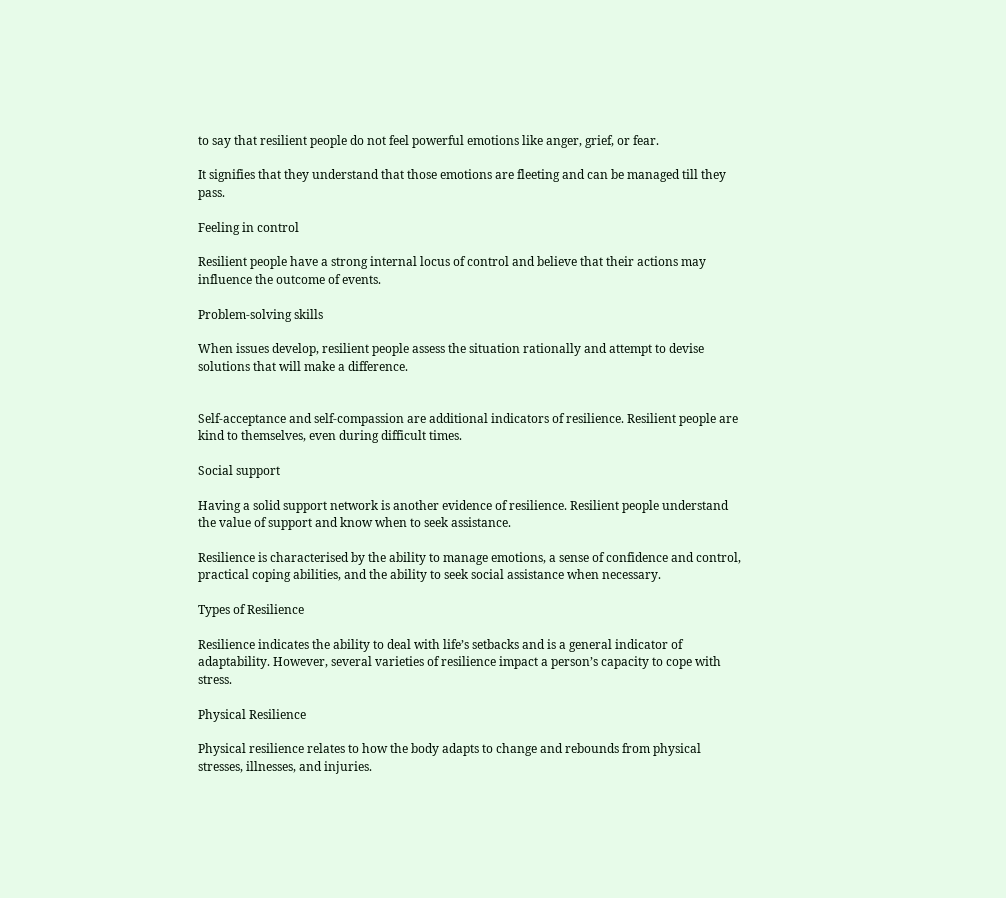to say that resilient people do not feel powerful emotions like anger, grief, or fear.

It signifies that they understand that those emotions are fleeting and can be managed till they pass.

Feeling in control

Resilient people have a strong internal locus of control and believe that their actions may influence the outcome of events.

Problem-solving skills

When issues develop, resilient people assess the situation rationally and attempt to devise solutions that will make a difference.


Self-acceptance and self-compassion are additional indicators of resilience. Resilient people are kind to themselves, even during difficult times.

Social support

Having a solid support network is another evidence of resilience. Resilient people understand the value of support and know when to seek assistance.

Resilience is characterised by the ability to manage emotions, a sense of confidence and control, practical coping abilities, and the ability to seek social assistance when necessary.

Types of Resilience

Resilience indicates the ability to deal with life’s setbacks and is a general indicator of adaptability. However, several varieties of resilience impact a person’s capacity to cope with stress.

Physical Resilience

Physical resilience relates to how the body adapts to change and rebounds from physical stresses, illnesses, and injuries.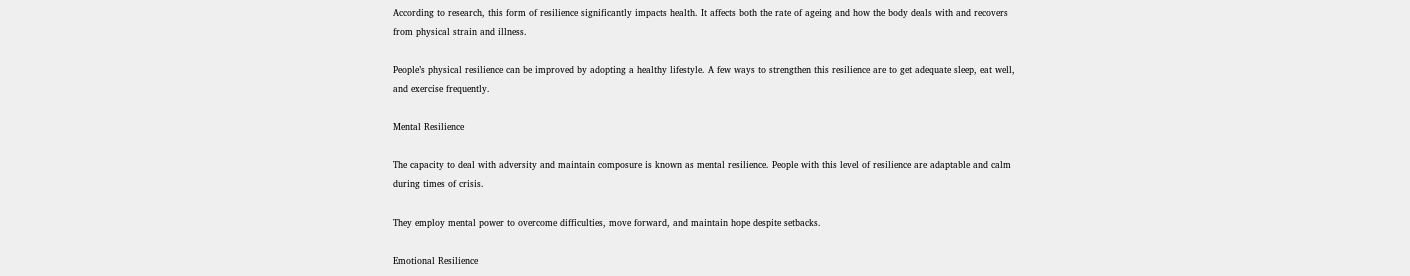According to research, this form of resilience significantly impacts health. It affects both the rate of ageing and how the body deals with and recovers from physical strain and illness.

People’s physical resilience can be improved by adopting a healthy lifestyle. A few ways to strengthen this resilience are to get adequate sleep, eat well, and exercise frequently.

Mental Resilience

The capacity to deal with adversity and maintain composure is known as mental resilience. People with this level of resilience are adaptable and calm during times of crisis.

They employ mental power to overcome difficulties, move forward, and maintain hope despite setbacks.

Emotional Resilience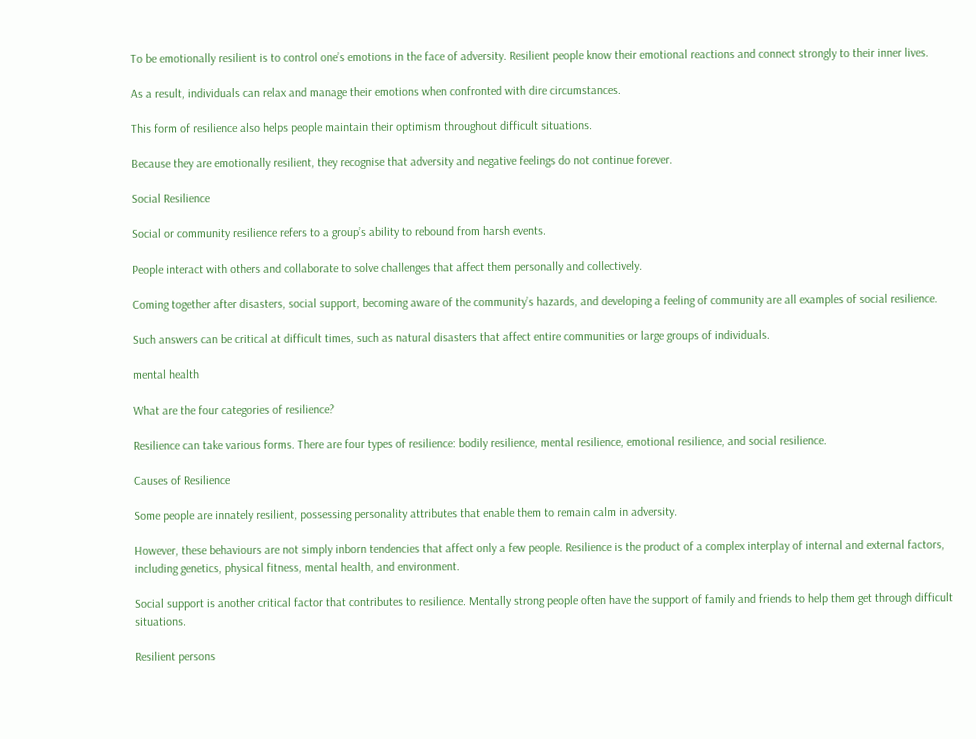To be emotionally resilient is to control one’s emotions in the face of adversity. Resilient people know their emotional reactions and connect strongly to their inner lives.

As a result, individuals can relax and manage their emotions when confronted with dire circumstances.

This form of resilience also helps people maintain their optimism throughout difficult situations.

Because they are emotionally resilient, they recognise that adversity and negative feelings do not continue forever.

Social Resilience

Social or community resilience refers to a group’s ability to rebound from harsh events.

People interact with others and collaborate to solve challenges that affect them personally and collectively.

Coming together after disasters, social support, becoming aware of the community’s hazards, and developing a feeling of community are all examples of social resilience.

Such answers can be critical at difficult times, such as natural disasters that affect entire communities or large groups of individuals.

mental health

What are the four categories of resilience?

Resilience can take various forms. There are four types of resilience: bodily resilience, mental resilience, emotional resilience, and social resilience.

Causes of Resilience

Some people are innately resilient, possessing personality attributes that enable them to remain calm in adversity.

However, these behaviours are not simply inborn tendencies that affect only a few people. Resilience is the product of a complex interplay of internal and external factors, including genetics, physical fitness, mental health, and environment.

Social support is another critical factor that contributes to resilience. Mentally strong people often have the support of family and friends to help them get through difficult situations.

Resilient persons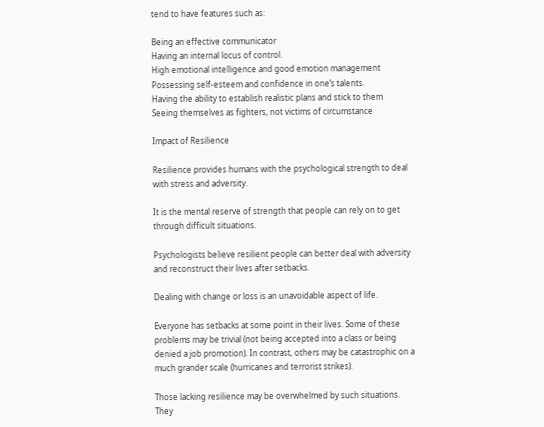tend to have features such as:

Being an effective communicator
Having an internal locus of control.
High emotional intelligence and good emotion management
Possessing self-esteem and confidence in one’s talents.
Having the ability to establish realistic plans and stick to them
Seeing themselves as fighters, not victims of circumstance

Impact of Resilience

Resilience provides humans with the psychological strength to deal with stress and adversity.

It is the mental reserve of strength that people can rely on to get through difficult situations.

Psychologists believe resilient people can better deal with adversity and reconstruct their lives after setbacks.

Dealing with change or loss is an unavoidable aspect of life.

Everyone has setbacks at some point in their lives. Some of these problems may be trivial (not being accepted into a class or being denied a job promotion). In contrast, others may be catastrophic on a much grander scale (hurricanes and terrorist strikes).

Those lacking resilience may be overwhelmed by such situations. They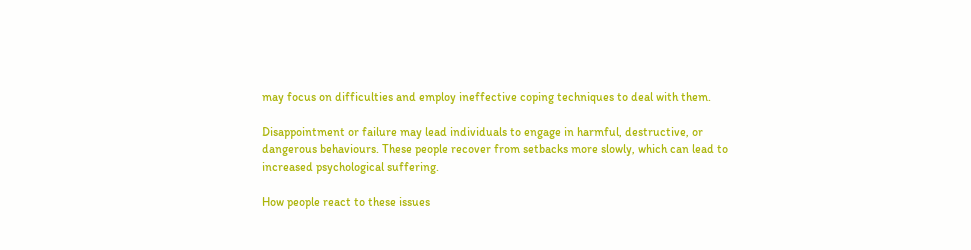may focus on difficulties and employ ineffective coping techniques to deal with them.

Disappointment or failure may lead individuals to engage in harmful, destructive, or dangerous behaviours. These people recover from setbacks more slowly, which can lead to increased psychological suffering.

How people react to these issues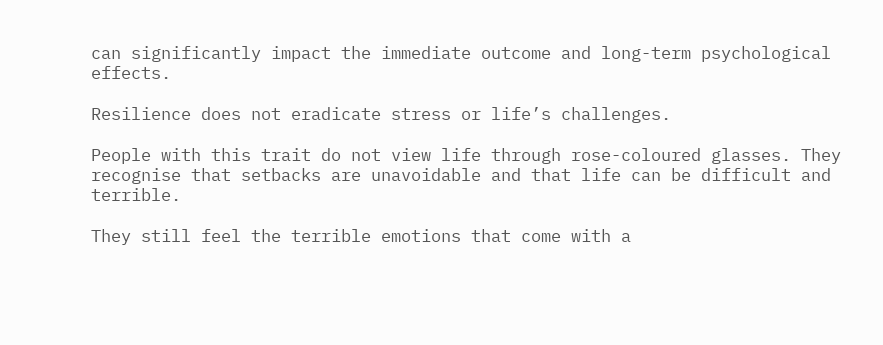can significantly impact the immediate outcome and long-term psychological effects.

Resilience does not eradicate stress or life’s challenges.

People with this trait do not view life through rose-coloured glasses. They recognise that setbacks are unavoidable and that life can be difficult and terrible.

They still feel the terrible emotions that come with a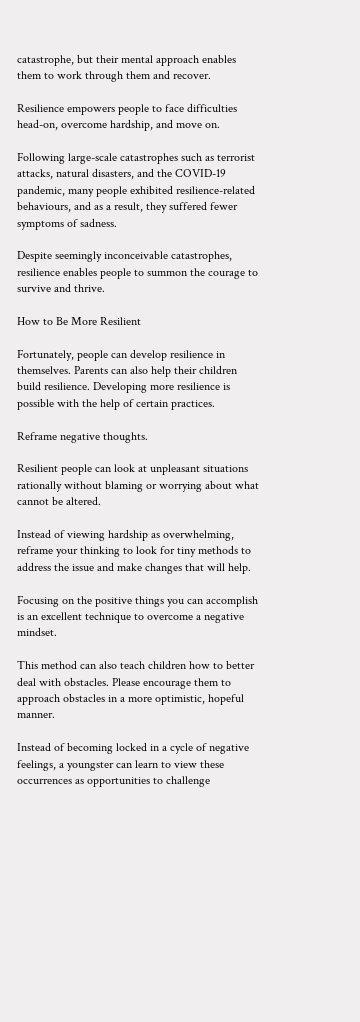catastrophe, but their mental approach enables them to work through them and recover.

Resilience empowers people to face difficulties head-on, overcome hardship, and move on.

Following large-scale catastrophes such as terrorist attacks, natural disasters, and the COVID-19 pandemic, many people exhibited resilience-related behaviours, and as a result, they suffered fewer symptoms of sadness.

Despite seemingly inconceivable catastrophes, resilience enables people to summon the courage to survive and thrive.

How to Be More Resilient

Fortunately, people can develop resilience in themselves. Parents can also help their children build resilience. Developing more resilience is possible with the help of certain practices.

Reframe negative thoughts.

Resilient people can look at unpleasant situations rationally without blaming or worrying about what cannot be altered.

Instead of viewing hardship as overwhelming, reframe your thinking to look for tiny methods to address the issue and make changes that will help.

Focusing on the positive things you can accomplish is an excellent technique to overcome a negative mindset.

This method can also teach children how to better deal with obstacles. Please encourage them to approach obstacles in a more optimistic, hopeful manner.

Instead of becoming locked in a cycle of negative feelings, a youngster can learn to view these occurrences as opportunities to challenge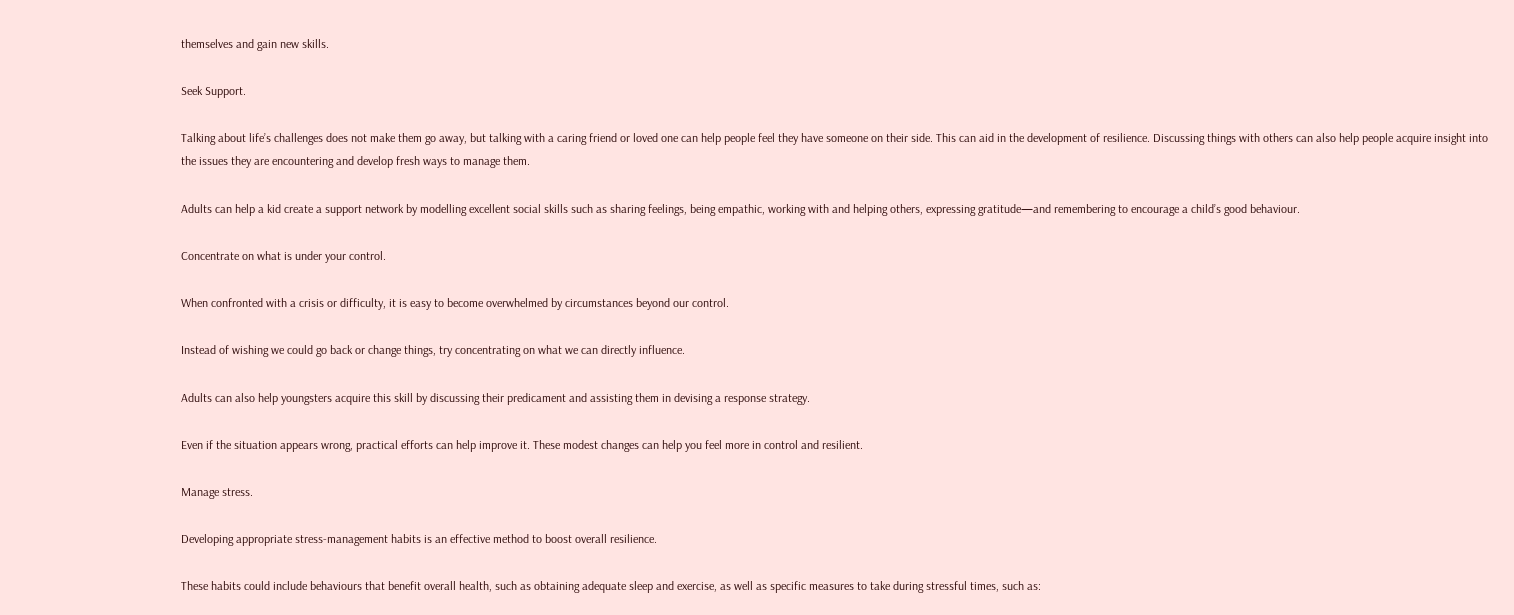themselves and gain new skills.

Seek Support.

Talking about life’s challenges does not make them go away, but talking with a caring friend or loved one can help people feel they have someone on their side. This can aid in the development of resilience. Discussing things with others can also help people acquire insight into the issues they are encountering and develop fresh ways to manage them.

Adults can help a kid create a support network by modelling excellent social skills such as sharing feelings, being empathic, working with and helping others, expressing gratitude—and remembering to encourage a child’s good behaviour.

Concentrate on what is under your control.

When confronted with a crisis or difficulty, it is easy to become overwhelmed by circumstances beyond our control.

Instead of wishing we could go back or change things, try concentrating on what we can directly influence.

Adults can also help youngsters acquire this skill by discussing their predicament and assisting them in devising a response strategy.

Even if the situation appears wrong, practical efforts can help improve it. These modest changes can help you feel more in control and resilient.

Manage stress.

Developing appropriate stress-management habits is an effective method to boost overall resilience.

These habits could include behaviours that benefit overall health, such as obtaining adequate sleep and exercise, as well as specific measures to take during stressful times, such as: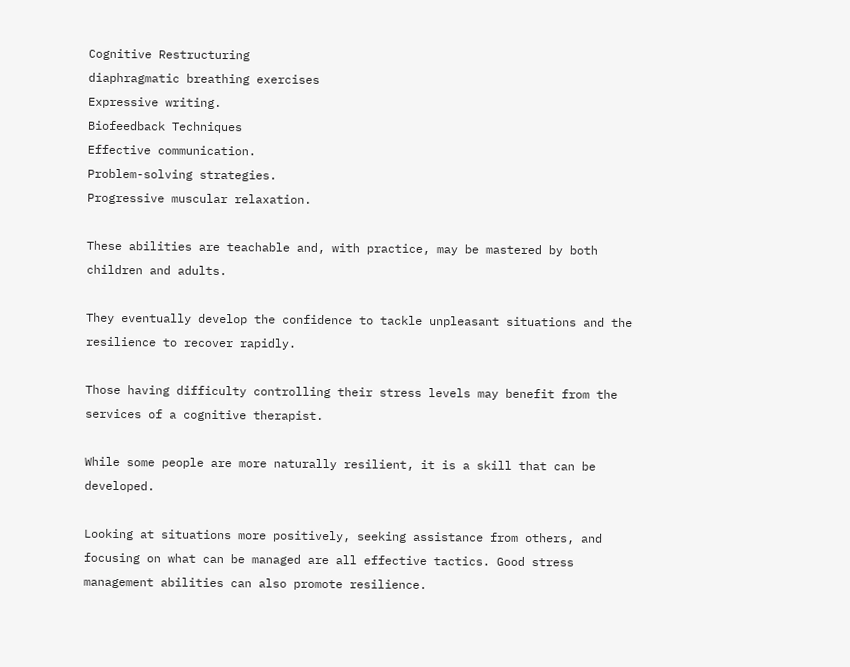Cognitive Restructuring
diaphragmatic breathing exercises
Expressive writing.
Biofeedback Techniques
Effective communication.
Problem-solving strategies.
Progressive muscular relaxation.

These abilities are teachable and, with practice, may be mastered by both children and adults.

They eventually develop the confidence to tackle unpleasant situations and the resilience to recover rapidly.

Those having difficulty controlling their stress levels may benefit from the services of a cognitive therapist.

While some people are more naturally resilient, it is a skill that can be developed.

Looking at situations more positively, seeking assistance from others, and focusing on what can be managed are all effective tactics. Good stress management abilities can also promote resilience.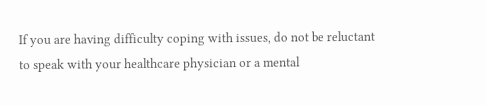If you are having difficulty coping with issues, do not be reluctant to speak with your healthcare physician or a mental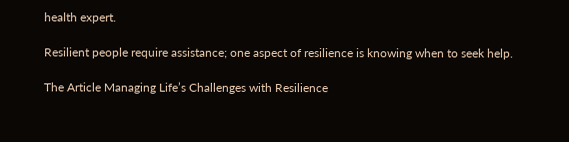health expert.

Resilient people require assistance; one aspect of resilience is knowing when to seek help.

The Article Managing Life’s Challenges with Resilience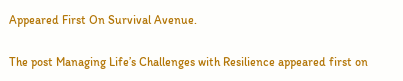Appeared First On Survival Avenue.

The post Managing Life’s Challenges with Resilience appeared first on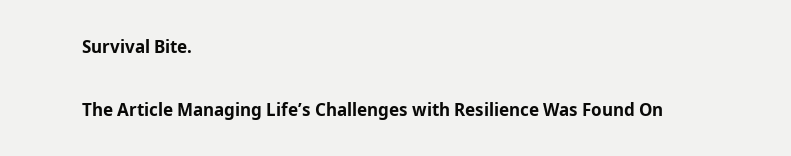Survival Bite.

The Article Managing Life’s Challenges with Resilience Was Found On